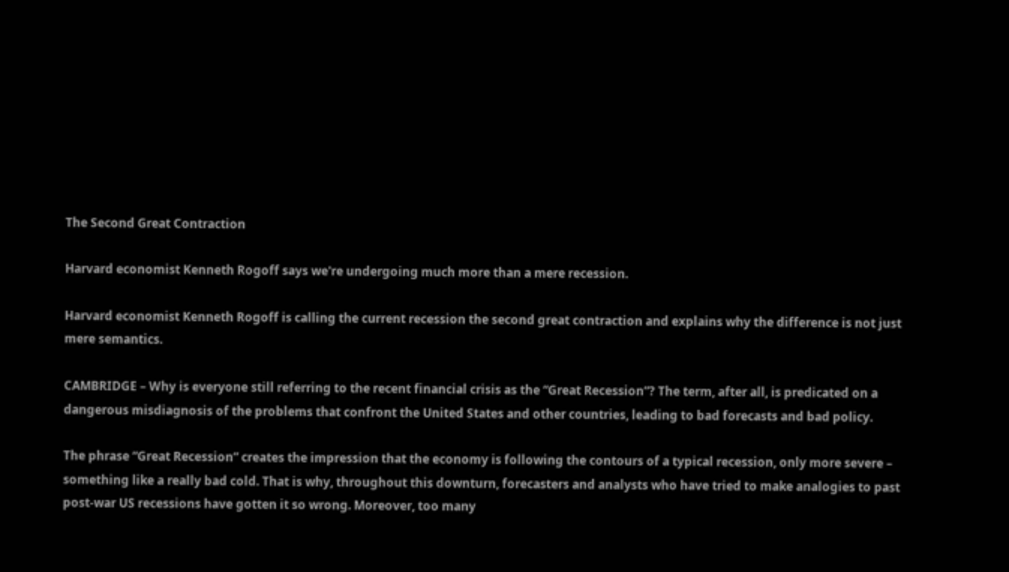The Second Great Contraction

Harvard economist Kenneth Rogoff says we're undergoing much more than a mere recession.

Harvard economist Kenneth Rogoff is calling the current recession the second great contraction and explains why the difference is not just mere semantics.

CAMBRIDGE – Why is everyone still referring to the recent financial crisis as the “Great Recession”? The term, after all, is predicated on a dangerous misdiagnosis of the problems that confront the United States and other countries, leading to bad forecasts and bad policy.

The phrase “Great Recession” creates the impression that the economy is following the contours of a typical recession, only more severe – something like a really bad cold. That is why, throughout this downturn, forecasters and analysts who have tried to make analogies to past post-war US recessions have gotten it so wrong. Moreover, too many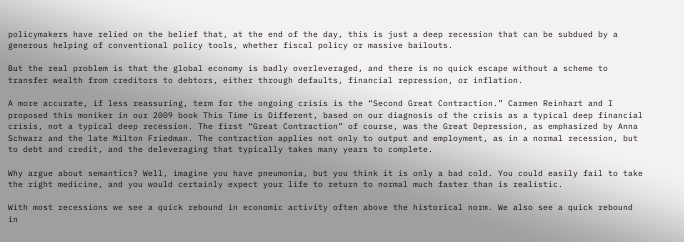policymakers have relied on the belief that, at the end of the day, this is just a deep recession that can be subdued by a generous helping of conventional policy tools, whether fiscal policy or massive bailouts.

But the real problem is that the global economy is badly overleveraged, and there is no quick escape without a scheme to transfer wealth from creditors to debtors, either through defaults, financial repression, or inflation.

A more accurate, if less reassuring, term for the ongoing crisis is the “Second Great Contraction.” Carmen Reinhart and I proposed this moniker in our 2009 book This Time is Different, based on our diagnosis of the crisis as a typical deep financial crisis, not a typical deep recession. The first “Great Contraction” of course, was the Great Depression, as emphasized by Anna Schwarz and the late Milton Friedman. The contraction applies not only to output and employment, as in a normal recession, but to debt and credit, and the deleveraging that typically takes many years to complete.

Why argue about semantics? Well, imagine you have pneumonia, but you think it is only a bad cold. You could easily fail to take the right medicine, and you would certainly expect your life to return to normal much faster than is realistic.

With most recessions we see a quick rebound in economic activity often above the historical norm. We also see a quick rebound in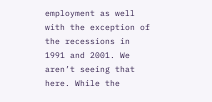employment as well with the exception of the recessions in 1991 and 2001. We aren’t seeing that here. While the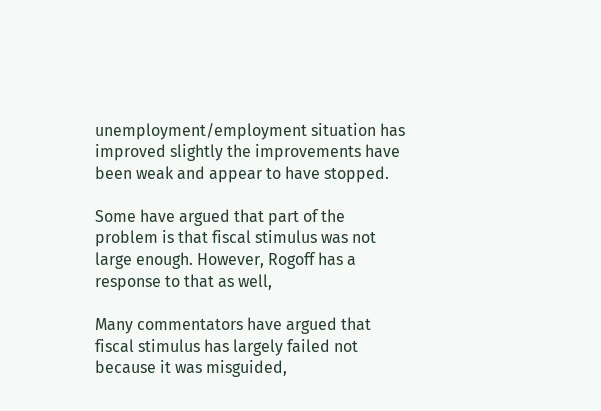unemployment/employment situation has improved slightly the improvements have been weak and appear to have stopped.

Some have argued that part of the problem is that fiscal stimulus was not large enough. However, Rogoff has a response to that as well,

Many commentators have argued that fiscal stimulus has largely failed not because it was misguided,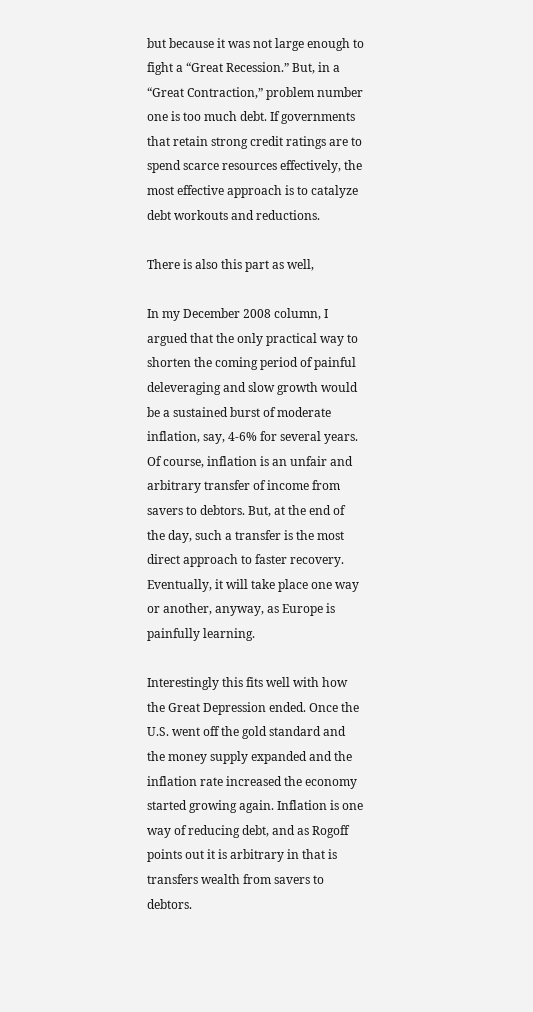but because it was not large enough to fight a “Great Recession.” But, in a “Great Contraction,” problem number one is too much debt. If governments that retain strong credit ratings are to spend scarce resources effectively, the most effective approach is to catalyze debt workouts and reductions.

There is also this part as well,

In my December 2008 column, I argued that the only practical way to shorten the coming period of painful deleveraging and slow growth would be a sustained burst of moderate inflation, say, 4-6% for several years. Of course, inflation is an unfair and arbitrary transfer of income from savers to debtors. But, at the end of the day, such a transfer is the most direct approach to faster recovery. Eventually, it will take place one way or another, anyway, as Europe is painfully learning.

Interestingly this fits well with how the Great Depression ended. Once the U.S. went off the gold standard and the money supply expanded and the inflation rate increased the economy started growing again. Inflation is one way of reducing debt, and as Rogoff points out it is arbitrary in that is transfers wealth from savers to debtors.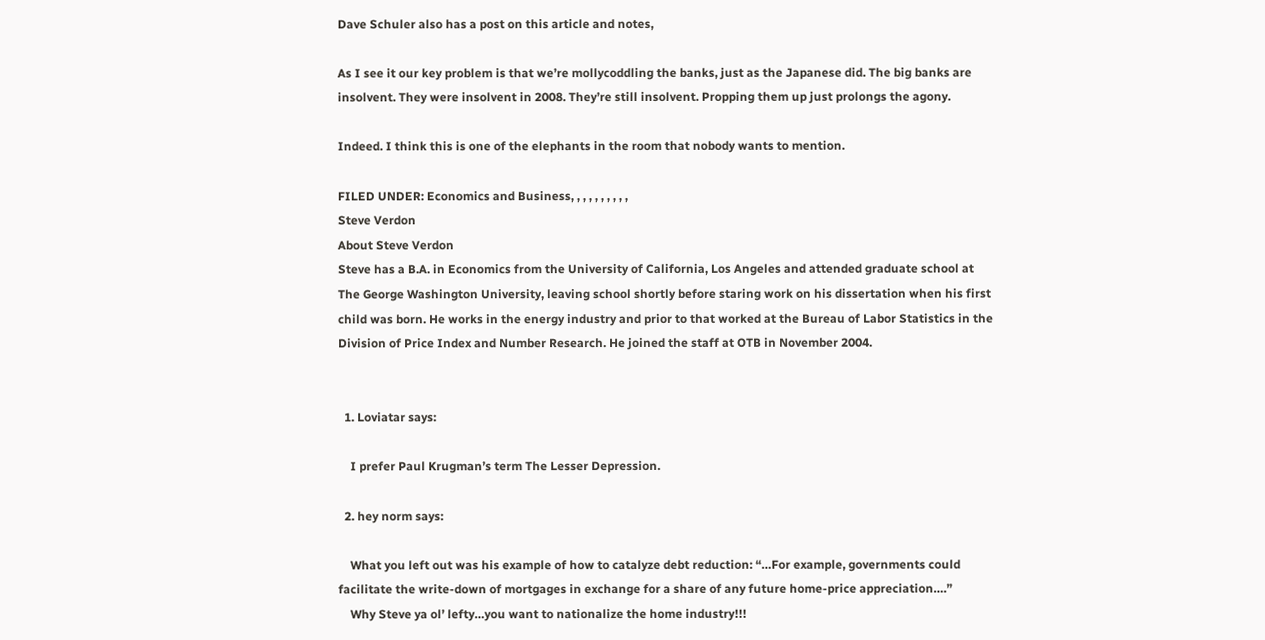Dave Schuler also has a post on this article and notes,

As I see it our key problem is that we’re mollycoddling the banks, just as the Japanese did. The big banks are insolvent. They were insolvent in 2008. They’re still insolvent. Propping them up just prolongs the agony.

Indeed. I think this is one of the elephants in the room that nobody wants to mention.

FILED UNDER: Economics and Business, , , , , , , , , ,
Steve Verdon
About Steve Verdon
Steve has a B.A. in Economics from the University of California, Los Angeles and attended graduate school at The George Washington University, leaving school shortly before staring work on his dissertation when his first child was born. He works in the energy industry and prior to that worked at the Bureau of Labor Statistics in the Division of Price Index and Number Research. He joined the staff at OTB in November 2004.


  1. Loviatar says:

    I prefer Paul Krugman’s term The Lesser Depression.

  2. hey norm says:

    What you left out was his example of how to catalyze debt reduction: “…For example, governments could facilitate the write-down of mortgages in exchange for a share of any future home-price appreciation….”
    Why Steve ya ol’ lefty…you want to nationalize the home industry!!!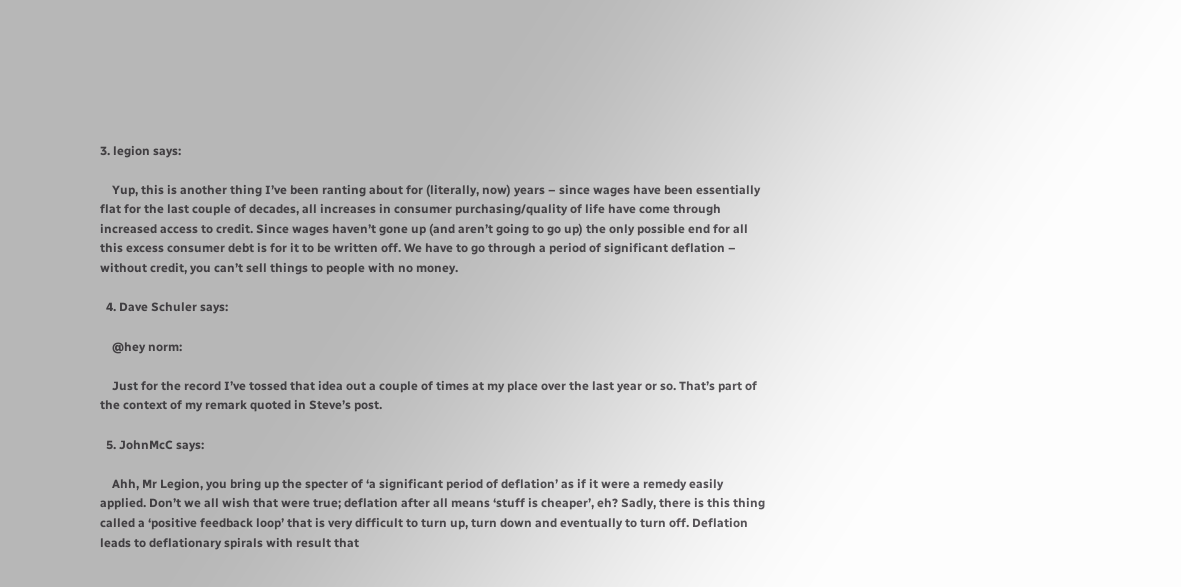3. legion says:

    Yup, this is another thing I’ve been ranting about for (literally, now) years – since wages have been essentially flat for the last couple of decades, all increases in consumer purchasing/quality of life have come through increased access to credit. Since wages haven’t gone up (and aren’t going to go up) the only possible end for all this excess consumer debt is for it to be written off. We have to go through a period of significant deflation – without credit, you can’t sell things to people with no money.

  4. Dave Schuler says:

    @hey norm:

    Just for the record I’ve tossed that idea out a couple of times at my place over the last year or so. That’s part of the context of my remark quoted in Steve’s post.

  5. JohnMcC says:

    Ahh, Mr Legion, you bring up the specter of ‘a significant period of deflation’ as if it were a remedy easily applied. Don’t we all wish that were true; deflation after all means ‘stuff is cheaper’, eh? Sadly, there is this thing called a ‘positive feedback loop’ that is very difficult to turn up, turn down and eventually to turn off. Deflation leads to deflationary spirals with result that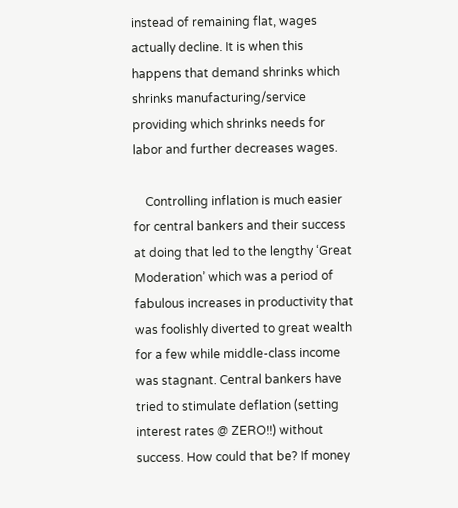instead of remaining flat, wages actually decline. It is when this happens that demand shrinks which shrinks manufacturing/service providing which shrinks needs for labor and further decreases wages.

    Controlling inflation is much easier for central bankers and their success at doing that led to the lengthy ‘Great Moderation’ which was a period of fabulous increases in productivity that was foolishly diverted to great wealth for a few while middle-class income was stagnant. Central bankers have tried to stimulate deflation (setting interest rates @ ZERO!!) without success. How could that be? If money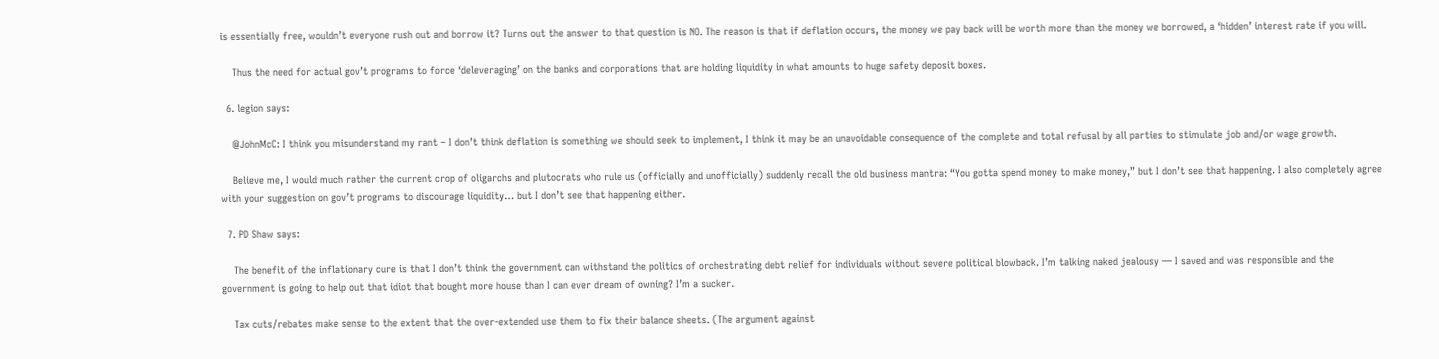is essentially free, wouldn’t everyone rush out and borrow it? Turns out the answer to that question is NO. The reason is that if deflation occurs, the money we pay back will be worth more than the money we borrowed, a ‘hidden’ interest rate if you will.

    Thus the need for actual gov’t programs to force ‘deleveraging’ on the banks and corporations that are holding liquidity in what amounts to huge safety deposit boxes.

  6. legion says:

    @JohnMcC: I think you misunderstand my rant – I don’t think deflation is something we should seek to implement, I think it may be an unavoidable consequence of the complete and total refusal by all parties to stimulate job and/or wage growth.

    Believe me, I would much rather the current crop of oligarchs and plutocrats who rule us (officially and unofficially) suddenly recall the old business mantra: “You gotta spend money to make money,” but I don’t see that happening. I also completely agree with your suggestion on gov’t programs to discourage liquidity… but I don’t see that happening either.

  7. PD Shaw says:

    The benefit of the inflationary cure is that I don’t think the government can withstand the politics of orchestrating debt relief for individuals without severe political blowback. I’m talking naked jealousy — I saved and was responsible and the government is going to help out that idiot that bought more house than I can ever dream of owning? I’m a sucker.

    Tax cuts/rebates make sense to the extent that the over-extended use them to fix their balance sheets. (The argument against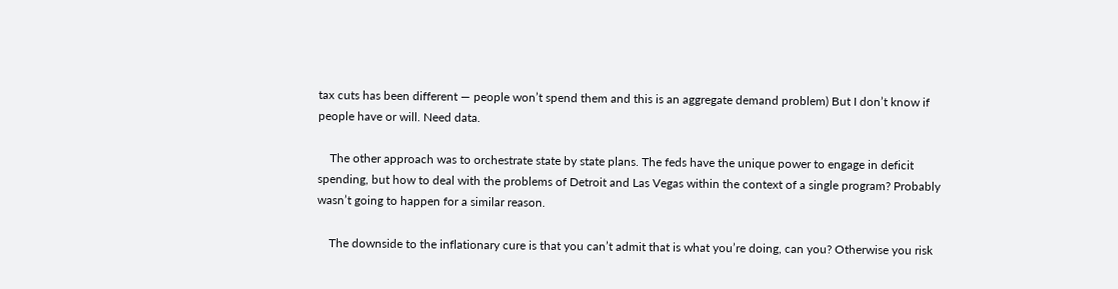tax cuts has been different — people won’t spend them and this is an aggregate demand problem) But I don’t know if people have or will. Need data.

    The other approach was to orchestrate state by state plans. The feds have the unique power to engage in deficit spending, but how to deal with the problems of Detroit and Las Vegas within the context of a single program? Probably wasn’t going to happen for a similar reason.

    The downside to the inflationary cure is that you can’t admit that is what you’re doing, can you? Otherwise you risk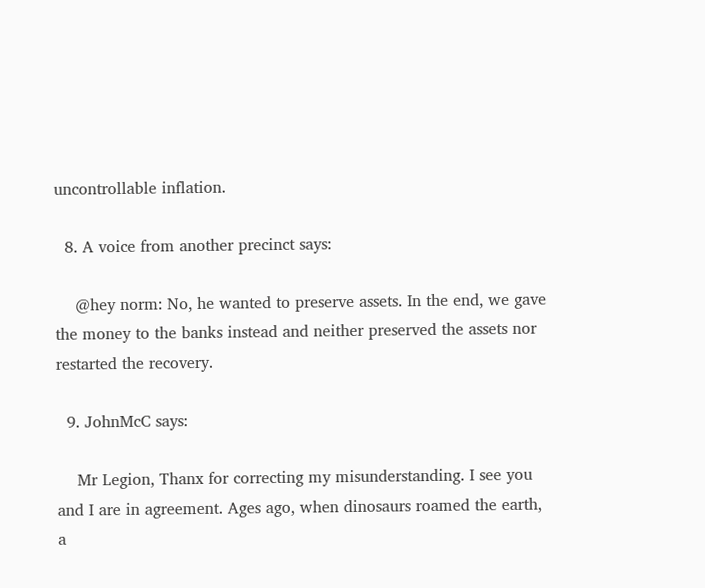uncontrollable inflation.

  8. A voice from another precinct says:

    @hey norm: No, he wanted to preserve assets. In the end, we gave the money to the banks instead and neither preserved the assets nor restarted the recovery.

  9. JohnMcC says:

    Mr Legion, Thanx for correcting my misunderstanding. I see you and I are in agreement. Ages ago, when dinosaurs roamed the earth, a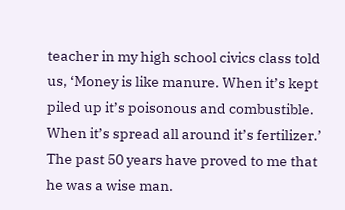teacher in my high school civics class told us, ‘Money is like manure. When it’s kept piled up it’s poisonous and combustible. When it’s spread all around it’s fertilizer.’ The past 50 years have proved to me that he was a wise man.